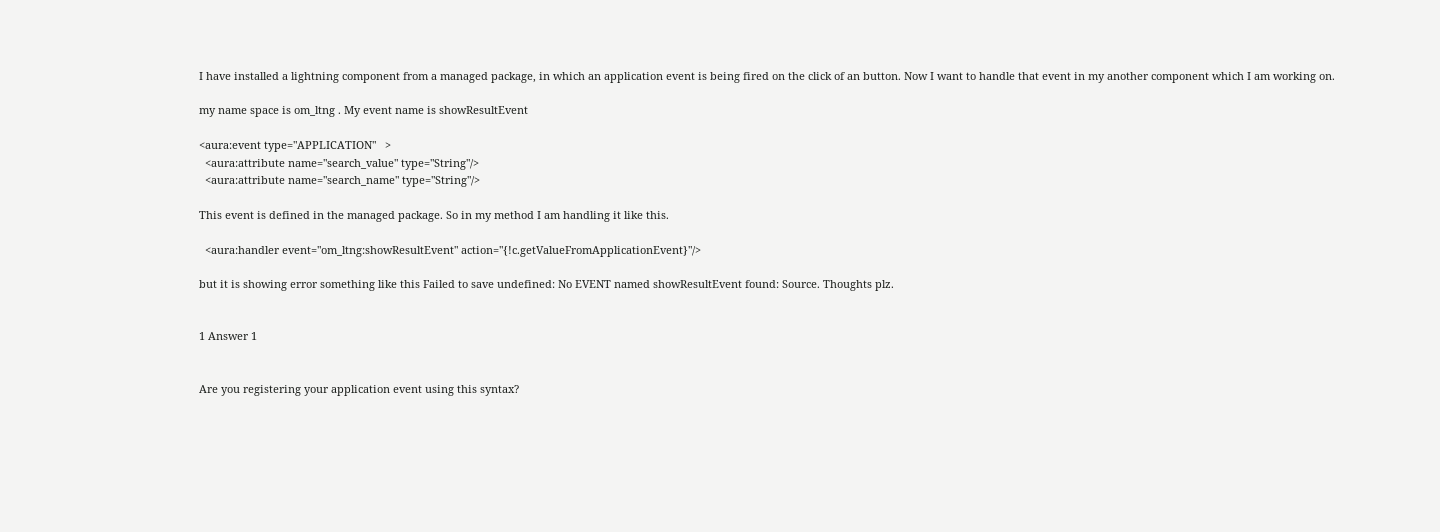I have installed a lightning component from a managed package, in which an application event is being fired on the click of an button. Now I want to handle that event in my another component which I am working on.

my name space is om_ltng . My event name is showResultEvent

<aura:event type="APPLICATION"   >
  <aura:attribute name="search_value" type="String"/>
  <aura:attribute name="search_name" type="String"/>

This event is defined in the managed package. So in my method I am handling it like this.

  <aura:handler event="om_ltng:showResultEvent" action="{!c.getValueFromApplicationEvent}"/>

but it is showing error something like this Failed to save undefined: No EVENT named showResultEvent found: Source. Thoughts plz.


1 Answer 1


Are you registering your application event using this syntax?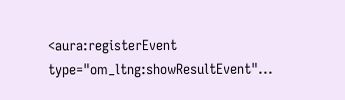<aura:registerEvent type="om_ltng:showResultEvent"...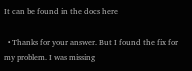It can be found in the docs here

  • Thanks for your answer. But I found the fix for my problem. I was missing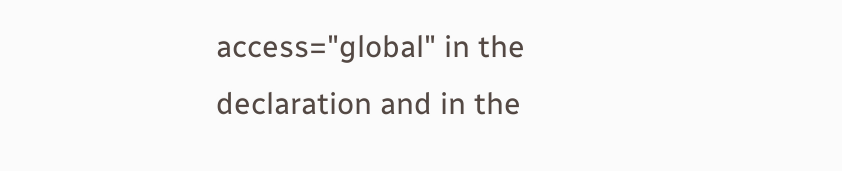access="global" in the declaration and in the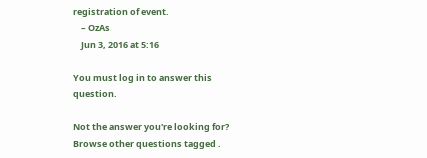registration of event.
    – OzAs
    Jun 3, 2016 at 5:16

You must log in to answer this question.

Not the answer you're looking for? Browse other questions tagged .